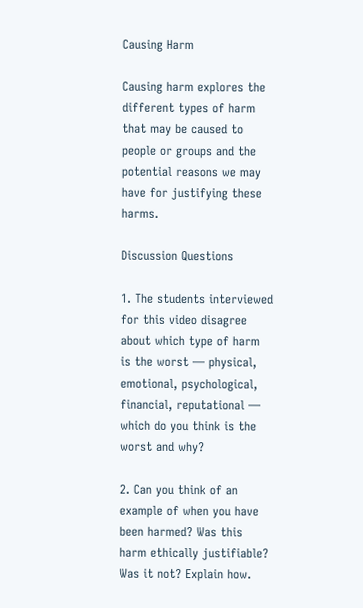Causing Harm

Causing harm explores the different types of harm that may be caused to people or groups and the potential reasons we may have for justifying these harms.

Discussion Questions

1. The students interviewed for this video disagree about which type of harm is the worst — physical, emotional, psychological, financial, reputational — which do you think is the worst and why?

2. Can you think of an example of when you have been harmed? Was this harm ethically justifiable? Was it not? Explain how.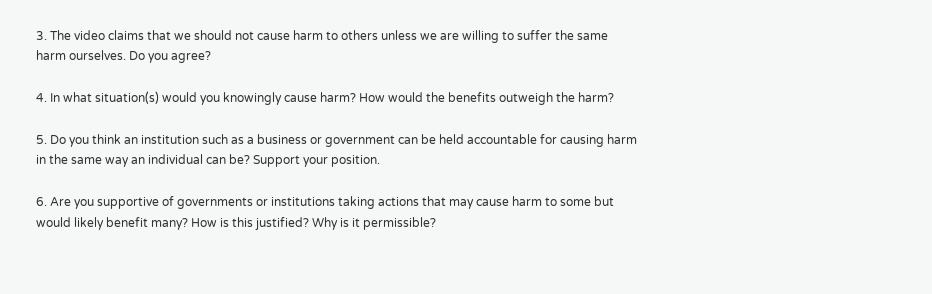3. The video claims that we should not cause harm to others unless we are willing to suffer the same harm ourselves. Do you agree?

4. In what situation(s) would you knowingly cause harm? How would the benefits outweigh the harm?

5. Do you think an institution such as a business or government can be held accountable for causing harm in the same way an individual can be? Support your position.

6. Are you supportive of governments or institutions taking actions that may cause harm to some but would likely benefit many? How is this justified? Why is it permissible?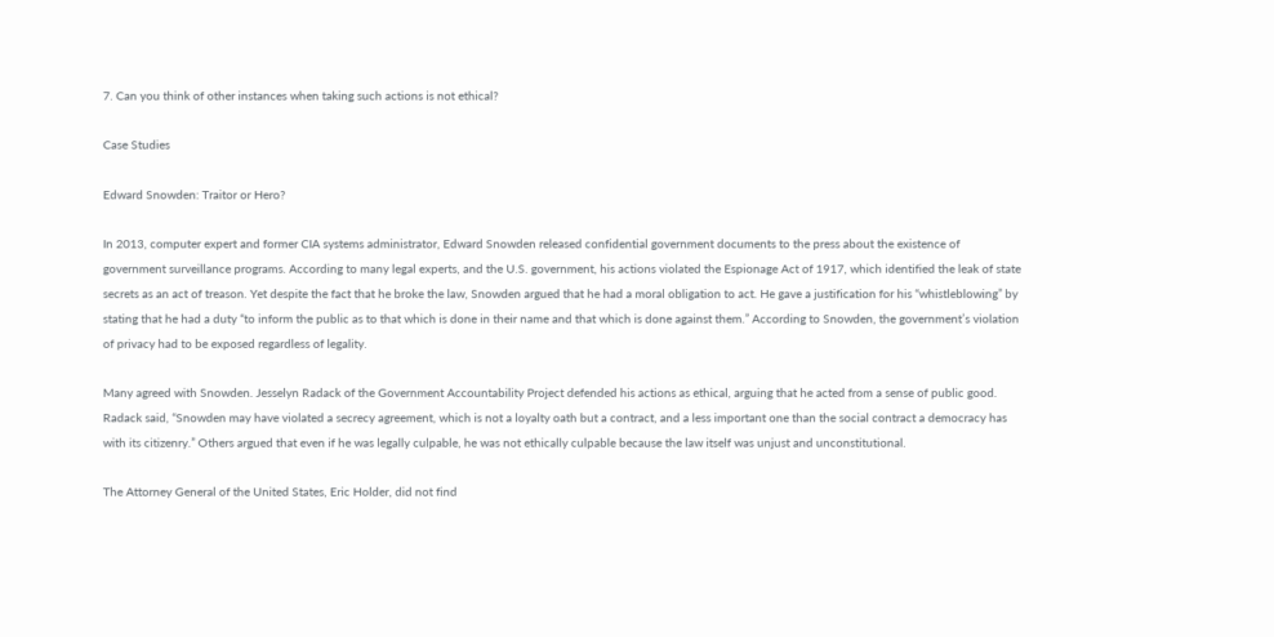7. Can you think of other instances when taking such actions is not ethical?

Case Studies

Edward Snowden: Traitor or Hero?

In 2013, computer expert and former CIA systems administrator, Edward Snowden released confidential government documents to the press about the existence of government surveillance programs. According to many legal experts, and the U.S. government, his actions violated the Espionage Act of 1917, which identified the leak of state secrets as an act of treason. Yet despite the fact that he broke the law, Snowden argued that he had a moral obligation to act. He gave a justification for his “whistleblowing” by stating that he had a duty “to inform the public as to that which is done in their name and that which is done against them.” According to Snowden, the government’s violation of privacy had to be exposed regardless of legality.

Many agreed with Snowden. Jesselyn Radack of the Government Accountability Project defended his actions as ethical, arguing that he acted from a sense of public good. Radack said, “Snowden may have violated a secrecy agreement, which is not a loyalty oath but a contract, and a less important one than the social contract a democracy has with its citizenry.” Others argued that even if he was legally culpable, he was not ethically culpable because the law itself was unjust and unconstitutional.

The Attorney General of the United States, Eric Holder, did not find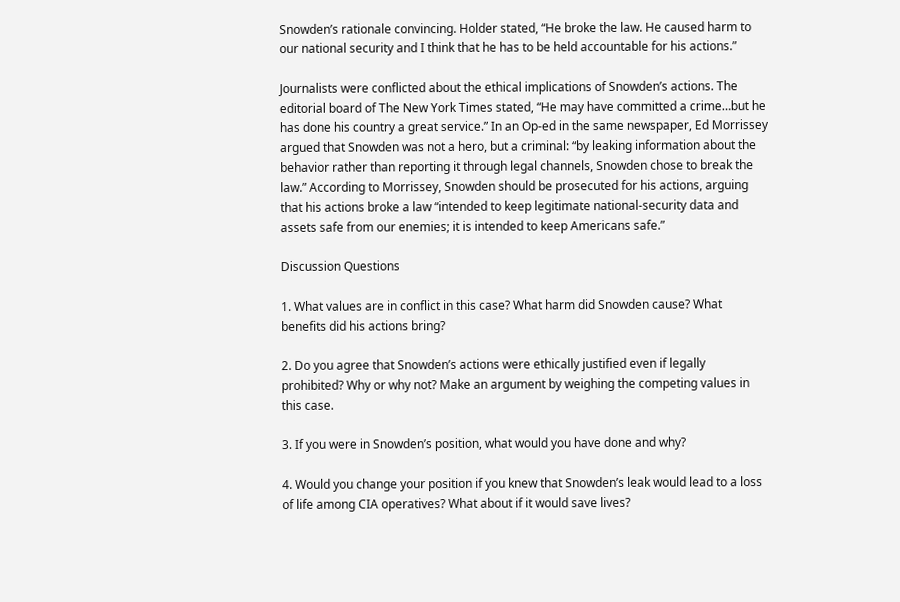Snowden’s rationale convincing. Holder stated, “He broke the law. He caused harm to our national security and I think that he has to be held accountable for his actions.”

Journalists were conflicted about the ethical implications of Snowden’s actions. The editorial board of The New York Times stated, “He may have committed a crime…but he has done his country a great service.” In an Op-ed in the same newspaper, Ed Morrissey argued that Snowden was not a hero, but a criminal: “by leaking information about the behavior rather than reporting it through legal channels, Snowden chose to break the law.” According to Morrissey, Snowden should be prosecuted for his actions, arguing that his actions broke a law “intended to keep legitimate national-security data and assets safe from our enemies; it is intended to keep Americans safe.”

Discussion Questions

1. What values are in conflict in this case? What harm did Snowden cause? What benefits did his actions bring?

2. Do you agree that Snowden’s actions were ethically justified even if legally prohibited? Why or why not? Make an argument by weighing the competing values in this case.

3. If you were in Snowden’s position, what would you have done and why?

4. Would you change your position if you knew that Snowden’s leak would lead to a loss of life among CIA operatives? What about if it would save lives?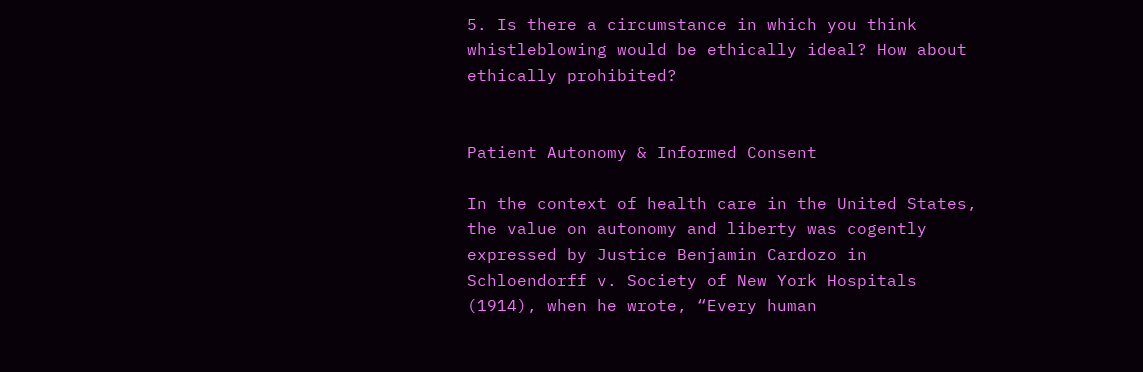5. Is there a circumstance in which you think whistleblowing would be ethically ideal? How about ethically prohibited?


Patient Autonomy & Informed Consent

In the context of health care in the United States, the value on autonomy and liberty was cogently expressed by Justice Benjamin Cardozo in Schloendorff v. Society of New York Hospitals (1914), when he wrote, “Every human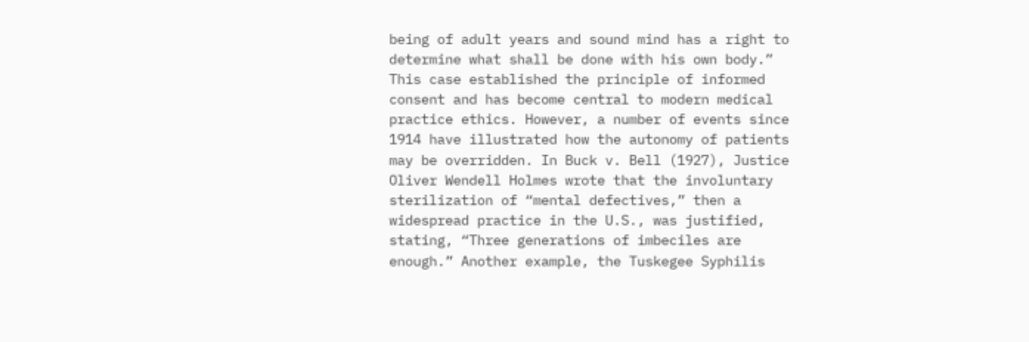being of adult years and sound mind has a right to determine what shall be done with his own body.” This case established the principle of informed consent and has become central to modern medical practice ethics. However, a number of events since 1914 have illustrated how the autonomy of patients may be overridden. In Buck v. Bell (1927), Justice Oliver Wendell Holmes wrote that the involuntary sterilization of “mental defectives,” then a widespread practice in the U.S., was justified, stating, “Three generations of imbeciles are enough.” Another example, the Tuskegee Syphilis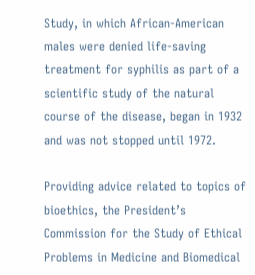Study, in which African-American males were denied life-saving treatment for syphilis as part of a scientific study of the natural course of the disease, began in 1932 and was not stopped until 1972.

Providing advice related to topics of bioethics, the President’s Commission for the Study of Ethical Problems in Medicine and Biomedical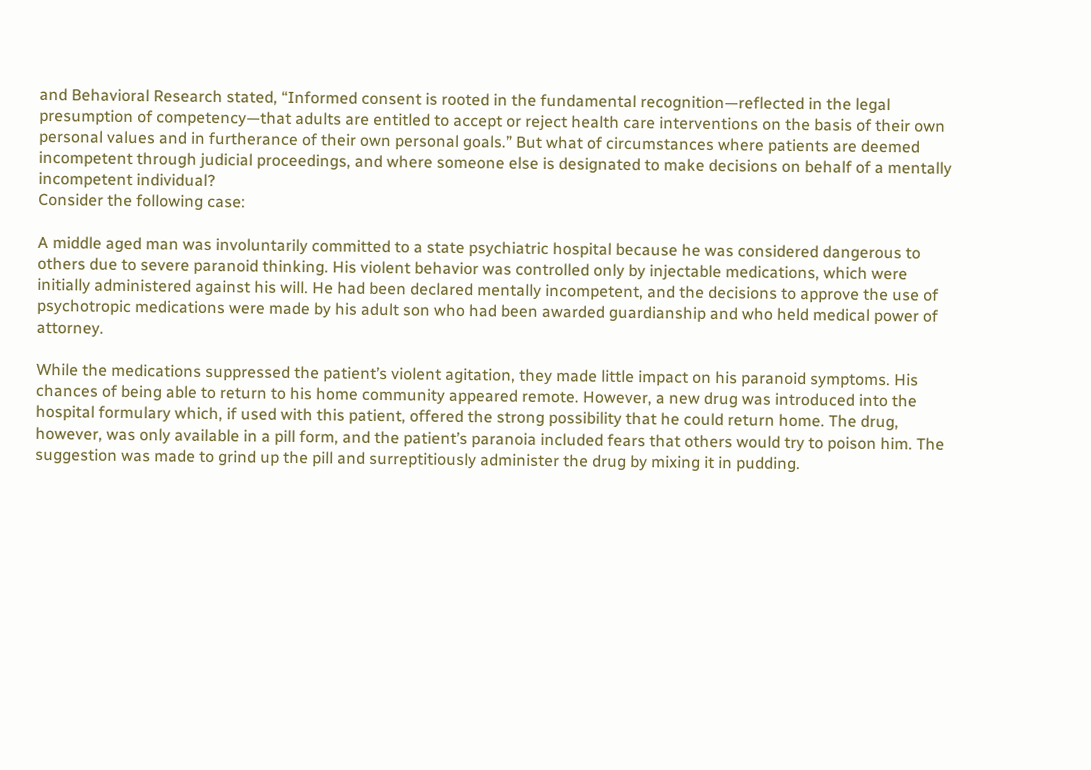and Behavioral Research stated, “Informed consent is rooted in the fundamental recognition—reflected in the legal presumption of competency—that adults are entitled to accept or reject health care interventions on the basis of their own personal values and in furtherance of their own personal goals.” But what of circumstances where patients are deemed incompetent through judicial proceedings, and where someone else is designated to make decisions on behalf of a mentally incompetent individual?
Consider the following case:

A middle aged man was involuntarily committed to a state psychiatric hospital because he was considered dangerous to others due to severe paranoid thinking. His violent behavior was controlled only by injectable medications, which were initially administered against his will. He had been declared mentally incompetent, and the decisions to approve the use of psychotropic medications were made by his adult son who had been awarded guardianship and who held medical power of attorney.

While the medications suppressed the patient’s violent agitation, they made little impact on his paranoid symptoms. His chances of being able to return to his home community appeared remote. However, a new drug was introduced into the hospital formulary which, if used with this patient, offered the strong possibility that he could return home. The drug, however, was only available in a pill form, and the patient’s paranoia included fears that others would try to poison him. The suggestion was made to grind up the pill and surreptitiously administer the drug by mixing it in pudding.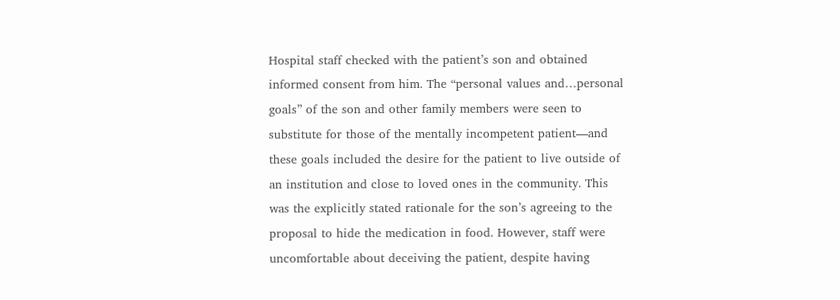Hospital staff checked with the patient’s son and obtained informed consent from him. The “personal values and…personal goals” of the son and other family members were seen to substitute for those of the mentally incompetent patient—and these goals included the desire for the patient to live outside of an institution and close to loved ones in the community. This was the explicitly stated rationale for the son’s agreeing to the proposal to hide the medication in food. However, staff were uncomfortable about deceiving the patient, despite having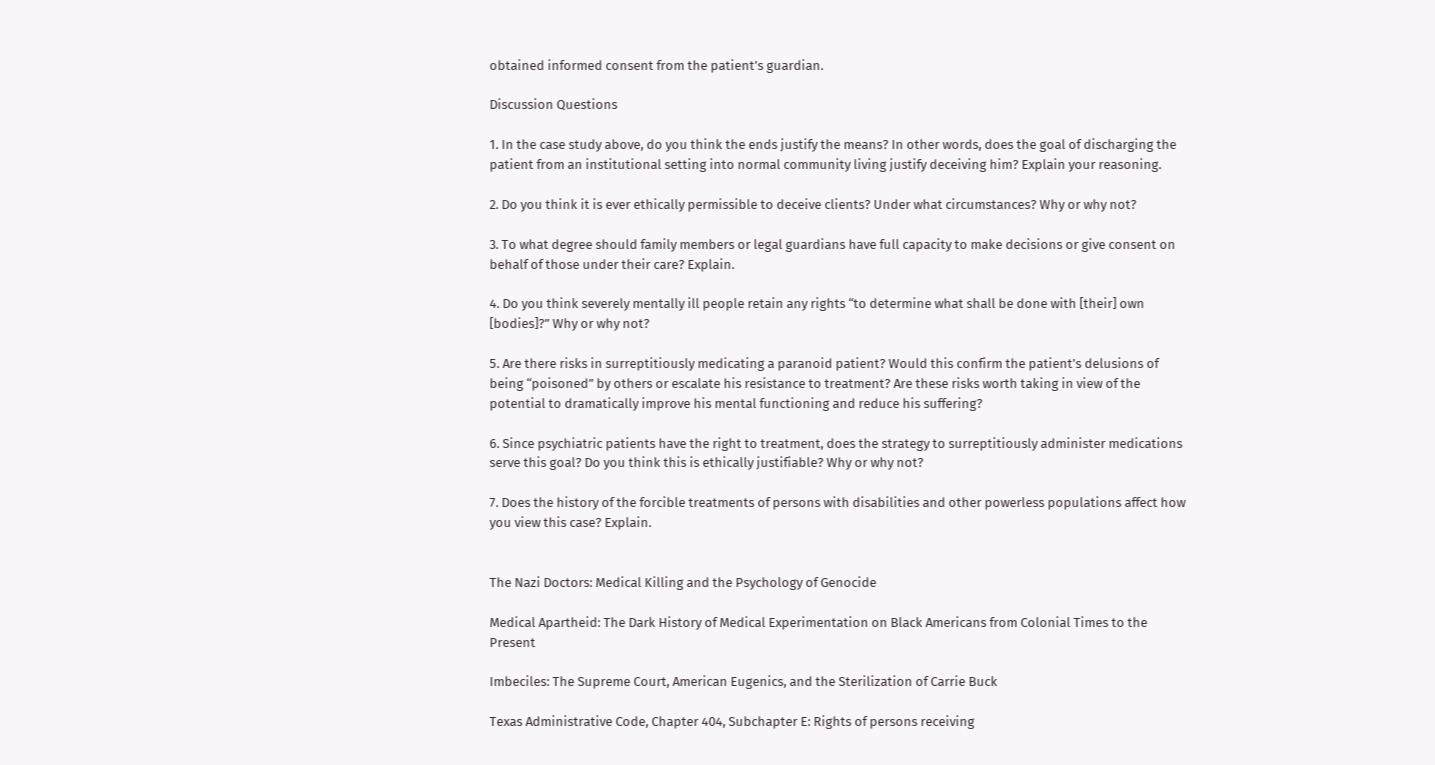obtained informed consent from the patient’s guardian.

Discussion Questions

1. In the case study above, do you think the ends justify the means? In other words, does the goal of discharging the patient from an institutional setting into normal community living justify deceiving him? Explain your reasoning.

2. Do you think it is ever ethically permissible to deceive clients? Under what circumstances? Why or why not?

3. To what degree should family members or legal guardians have full capacity to make decisions or give consent on behalf of those under their care? Explain.

4. Do you think severely mentally ill people retain any rights “to determine what shall be done with [their] own [bodies]?” Why or why not?

5. Are there risks in surreptitiously medicating a paranoid patient? Would this confirm the patient’s delusions of being “poisoned” by others or escalate his resistance to treatment? Are these risks worth taking in view of the potential to dramatically improve his mental functioning and reduce his suffering?

6. Since psychiatric patients have the right to treatment, does the strategy to surreptitiously administer medications serve this goal? Do you think this is ethically justifiable? Why or why not?

7. Does the history of the forcible treatments of persons with disabilities and other powerless populations affect how you view this case? Explain.


The Nazi Doctors: Medical Killing and the Psychology of Genocide

Medical Apartheid: The Dark History of Medical Experimentation on Black Americans from Colonial Times to the Present

Imbeciles: The Supreme Court, American Eugenics, and the Sterilization of Carrie Buck

Texas Administrative Code, Chapter 404, Subchapter E: Rights of persons receiving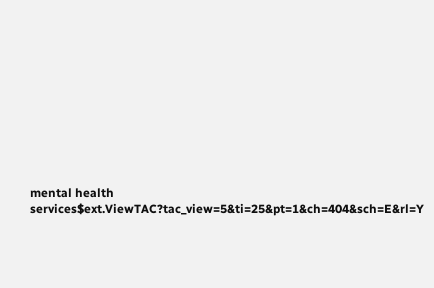mental health services$ext.ViewTAC?tac_view=5&ti=25&pt=1&ch=404&sch=E&rl=Y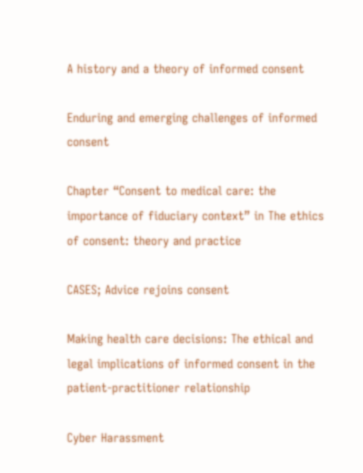A history and a theory of informed consent

Enduring and emerging challenges of informed consent

Chapter “Consent to medical care: the importance of fiduciary context” in The ethics of consent: theory and practice

CASES; Advice rejoins consent

Making health care decisions: The ethical and legal implications of informed consent in the patient-practitioner relationship

Cyber Harassment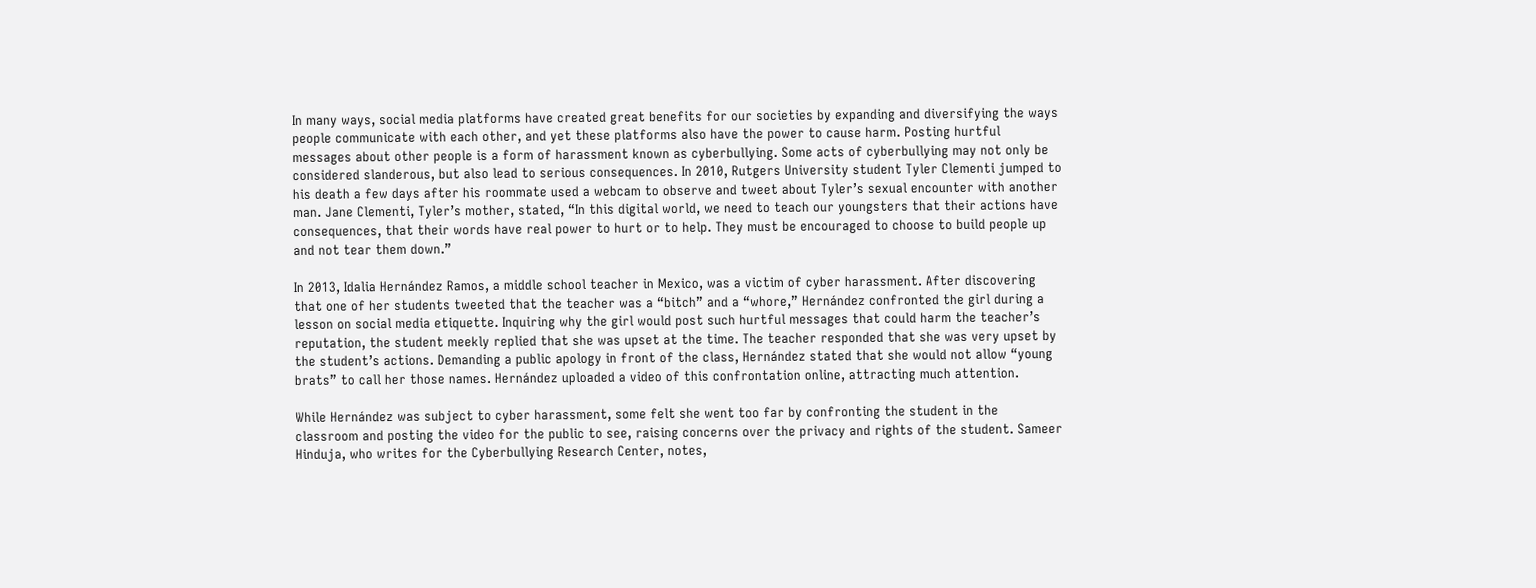In many ways, social media platforms have created great benefits for our societies by expanding and diversifying the ways people communicate with each other, and yet these platforms also have the power to cause harm. Posting hurtful messages about other people is a form of harassment known as cyberbullying. Some acts of cyberbullying may not only be considered slanderous, but also lead to serious consequences. In 2010, Rutgers University student Tyler Clementi jumped to his death a few days after his roommate used a webcam to observe and tweet about Tyler’s sexual encounter with another man. Jane Clementi, Tyler’s mother, stated, “In this digital world, we need to teach our youngsters that their actions have consequences, that their words have real power to hurt or to help. They must be encouraged to choose to build people up and not tear them down.”

In 2013, Idalia Hernández Ramos, a middle school teacher in Mexico, was a victim of cyber harassment. After discovering that one of her students tweeted that the teacher was a “bitch” and a “whore,” Hernández confronted the girl during a lesson on social media etiquette. Inquiring why the girl would post such hurtful messages that could harm the teacher’s reputation, the student meekly replied that she was upset at the time. The teacher responded that she was very upset by the student’s actions. Demanding a public apology in front of the class, Hernández stated that she would not allow “young brats” to call her those names. Hernández uploaded a video of this confrontation online, attracting much attention.

While Hernández was subject to cyber harassment, some felt she went too far by confronting the student in the classroom and posting the video for the public to see, raising concerns over the privacy and rights of the student. Sameer Hinduja, who writes for the Cyberbullying Research Center, notes,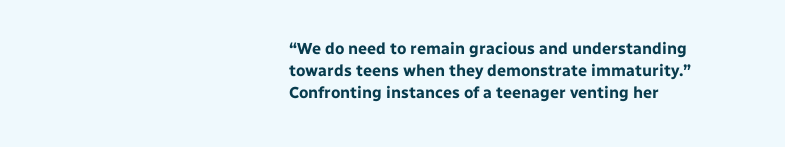“We do need to remain gracious and understanding towards teens when they demonstrate immaturity.” Confronting instances of a teenager venting her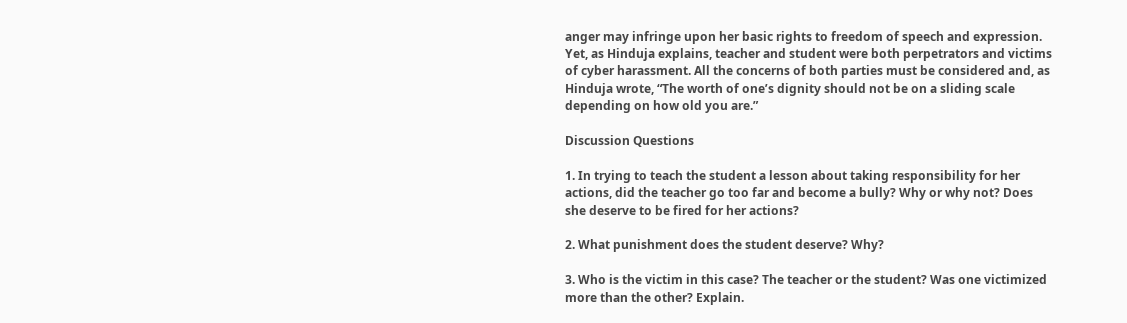anger may infringe upon her basic rights to freedom of speech and expression. Yet, as Hinduja explains, teacher and student were both perpetrators and victims of cyber harassment. All the concerns of both parties must be considered and, as Hinduja wrote, “The worth of one’s dignity should not be on a sliding scale depending on how old you are.”

Discussion Questions

1. In trying to teach the student a lesson about taking responsibility for her actions, did the teacher go too far and become a bully? Why or why not? Does she deserve to be fired for her actions?

2. What punishment does the student deserve? Why?

3. Who is the victim in this case? The teacher or the student? Was one victimized more than the other? Explain.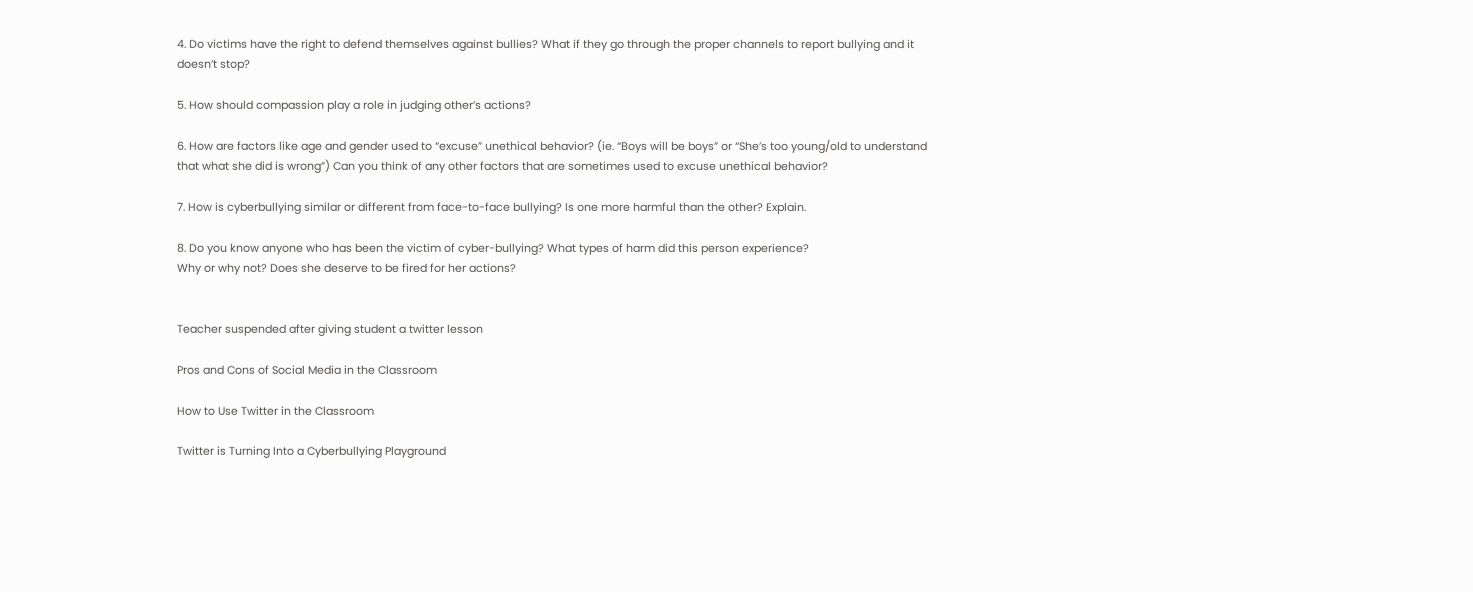4. Do victims have the right to defend themselves against bullies? What if they go through the proper channels to report bullying and it doesn’t stop?

5. How should compassion play a role in judging other’s actions?

6. How are factors like age and gender used to “excuse” unethical behavior? (ie. “Boys will be boys” or “She’s too young/old to understand that what she did is wrong”) Can you think of any other factors that are sometimes used to excuse unethical behavior?

7. How is cyberbullying similar or different from face-to-face bullying? Is one more harmful than the other? Explain.

8. Do you know anyone who has been the victim of cyber-bullying? What types of harm did this person experience?
Why or why not? Does she deserve to be fired for her actions?


Teacher suspended after giving student a twitter lesson

Pros and Cons of Social Media in the Classroom

How to Use Twitter in the Classroom

Twitter is Turning Into a Cyberbullying Playground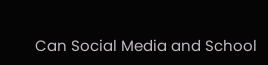Can Social Media and School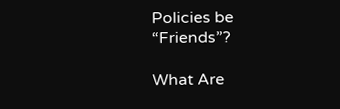Policies be “Friends”?

What Are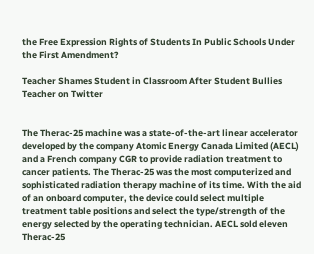the Free Expression Rights of Students In Public Schools Under the First Amendment?

Teacher Shames Student in Classroom After Student Bullies Teacher on Twitter


The Therac-25 machine was a state-of-the-art linear accelerator developed by the company Atomic Energy Canada Limited (AECL) and a French company CGR to provide radiation treatment to cancer patients. The Therac-25 was the most computerized and sophisticated radiation therapy machine of its time. With the aid of an onboard computer, the device could select multiple treatment table positions and select the type/strength of the energy selected by the operating technician. AECL sold eleven Therac-25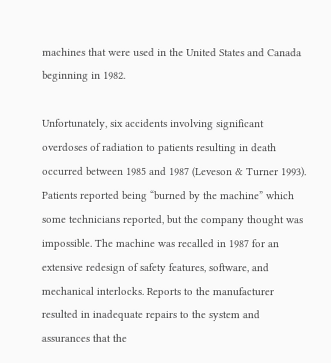machines that were used in the United States and Canada beginning in 1982.

Unfortunately, six accidents involving significant overdoses of radiation to patients resulting in death occurred between 1985 and 1987 (Leveson & Turner 1993). Patients reported being “burned by the machine” which some technicians reported, but the company thought was impossible. The machine was recalled in 1987 for an extensive redesign of safety features, software, and mechanical interlocks. Reports to the manufacturer resulted in inadequate repairs to the system and assurances that the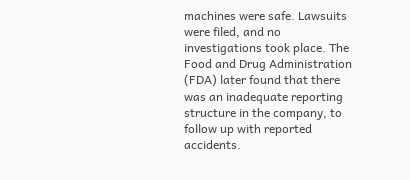machines were safe. Lawsuits were filed, and no investigations took place. The Food and Drug Administration (FDA) later found that there was an inadequate reporting structure in the company, to follow up with reported accidents.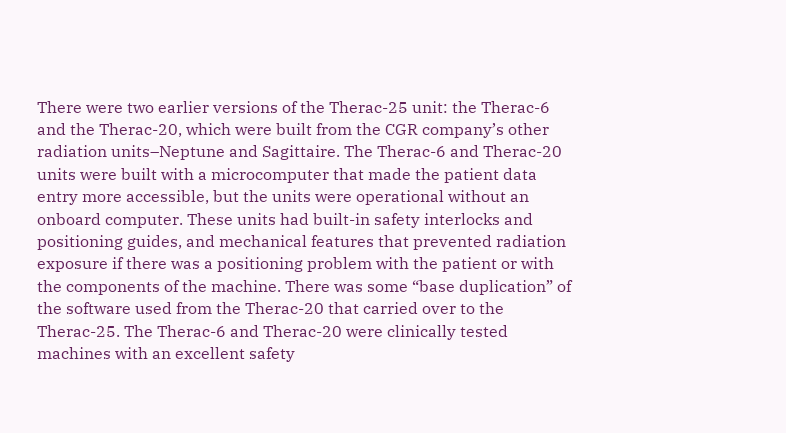There were two earlier versions of the Therac-25 unit: the Therac-6 and the Therac-20, which were built from the CGR company’s other radiation units–Neptune and Sagittaire. The Therac-6 and Therac-20 units were built with a microcomputer that made the patient data entry more accessible, but the units were operational without an onboard computer. These units had built-in safety interlocks and positioning guides, and mechanical features that prevented radiation exposure if there was a positioning problem with the patient or with the components of the machine. There was some “base duplication” of the software used from the Therac-20 that carried over to the Therac-25. The Therac-6 and Therac-20 were clinically tested machines with an excellent safety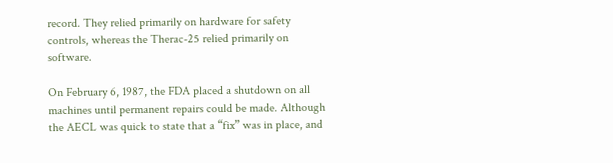record. They relied primarily on hardware for safety controls, whereas the Therac-25 relied primarily on software.

On February 6, 1987, the FDA placed a shutdown on all machines until permanent repairs could be made. Although the AECL was quick to state that a “fix” was in place, and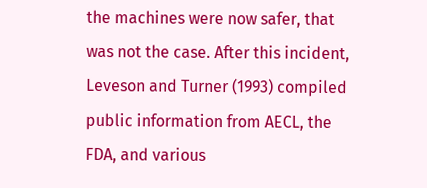the machines were now safer, that was not the case. After this incident, Leveson and Turner (1993) compiled public information from AECL, the FDA, and various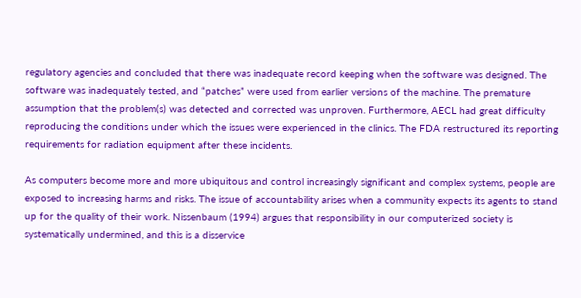regulatory agencies and concluded that there was inadequate record keeping when the software was designed. The software was inadequately tested, and “patches” were used from earlier versions of the machine. The premature assumption that the problem(s) was detected and corrected was unproven. Furthermore, AECL had great difficulty reproducing the conditions under which the issues were experienced in the clinics. The FDA restructured its reporting requirements for radiation equipment after these incidents.

As computers become more and more ubiquitous and control increasingly significant and complex systems, people are exposed to increasing harms and risks. The issue of accountability arises when a community expects its agents to stand up for the quality of their work. Nissenbaum (1994) argues that responsibility in our computerized society is systematically undermined, and this is a disservice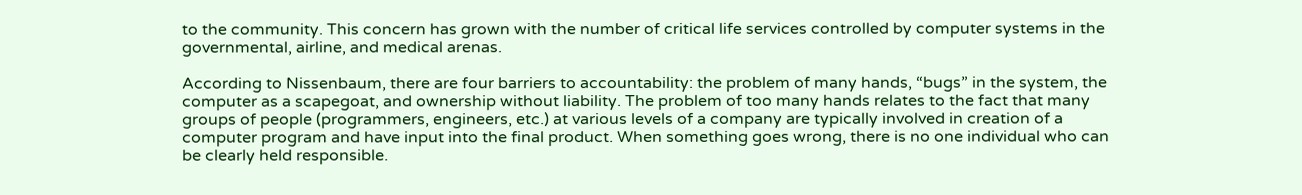to the community. This concern has grown with the number of critical life services controlled by computer systems in the governmental, airline, and medical arenas.

According to Nissenbaum, there are four barriers to accountability: the problem of many hands, “bugs” in the system, the computer as a scapegoat, and ownership without liability. The problem of too many hands relates to the fact that many groups of people (programmers, engineers, etc.) at various levels of a company are typically involved in creation of a computer program and have input into the final product. When something goes wrong, there is no one individual who can be clearly held responsible.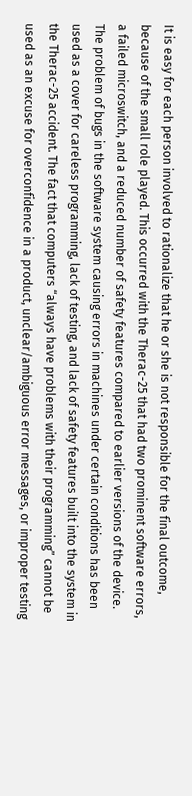It is easy for each person involved to rationalize that he or she is not responsible for the final outcome, because of the small role played. This occurred with the Therac-25 that had two prominent software errors, a failed microswitch, and a reduced number of safety features compared to earlier versions of the device. The problem of bugs in the software system causing errors in machines under certain conditions has been used as a cover for careless programming, lack of testing, and lack of safety features built into the system in the Therac-25 accident. The fact that computers “always have problems with their programming” cannot be used as an excuse for overconfidence in a product, unclear/ambiguous error messages, or improper testing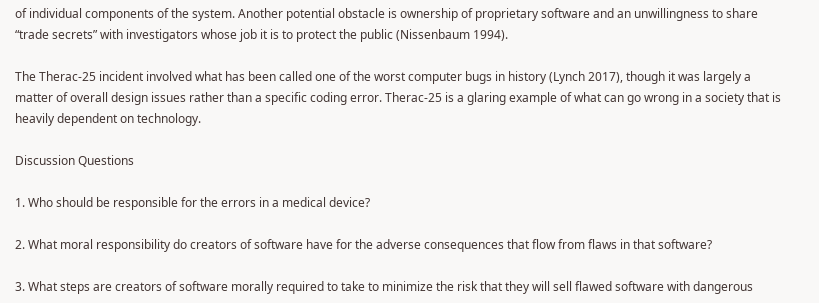of individual components of the system. Another potential obstacle is ownership of proprietary software and an unwillingness to share “trade secrets” with investigators whose job it is to protect the public (Nissenbaum 1994).

The Therac-25 incident involved what has been called one of the worst computer bugs in history (Lynch 2017), though it was largely a matter of overall design issues rather than a specific coding error. Therac-25 is a glaring example of what can go wrong in a society that is heavily dependent on technology.

Discussion Questions

1. Who should be responsible for the errors in a medical device?

2. What moral responsibility do creators of software have for the adverse consequences that flow from flaws in that software?

3. What steps are creators of software morally required to take to minimize the risk that they will sell flawed software with dangerous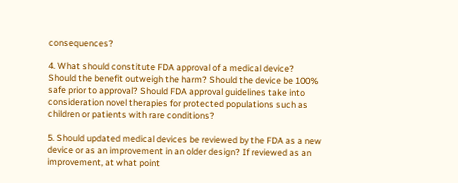consequences?

4. What should constitute FDA approval of a medical device? Should the benefit outweigh the harm? Should the device be 100% safe prior to approval? Should FDA approval guidelines take into consideration novel therapies for protected populations such as children or patients with rare conditions?

5. Should updated medical devices be reviewed by the FDA as a new device or as an improvement in an older design? If reviewed as an improvement, at what point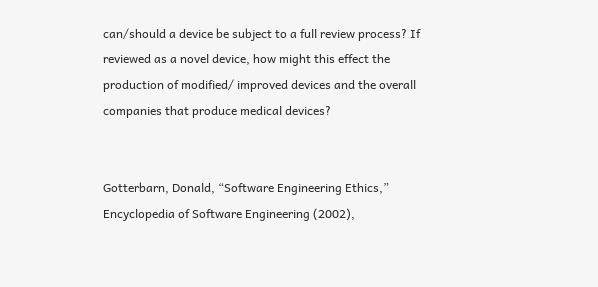can/should a device be subject to a full review process? If reviewed as a novel device, how might this effect the production of modified/ improved devices and the overall companies that produce medical devices?


Gotterbarn, Donald, “Software Engineering Ethics,” Encyclopedia of Software Engineering (2002),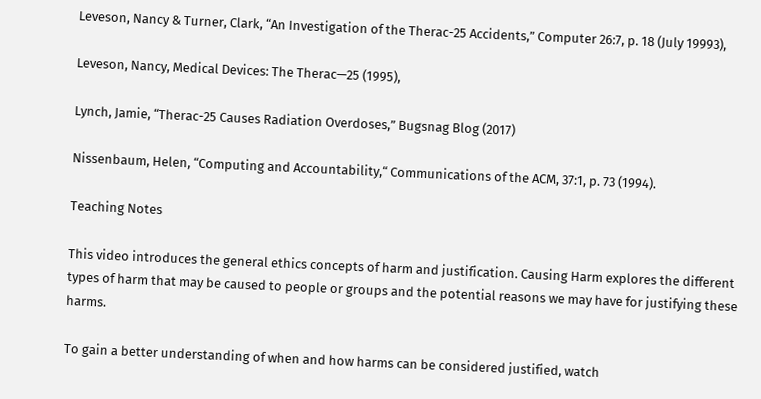Leveson, Nancy & Turner, Clark, “An Investigation of the Therac-25 Accidents,” Computer 26:7, p. 18 (July 19993),

Leveson, Nancy, Medical Devices: The Therac—25 (1995),

Lynch, Jamie, “Therac-25 Causes Radiation Overdoses,” Bugsnag Blog (2017)

Nissenbaum, Helen, “Computing and Accountability,“ Communications of the ACM, 37:1, p. 73 (1994).

Teaching Notes

This video introduces the general ethics concepts of harm and justification. Causing Harm explores the different types of harm that may be caused to people or groups and the potential reasons we may have for justifying these harms.

To gain a better understanding of when and how harms can be considered justified, watch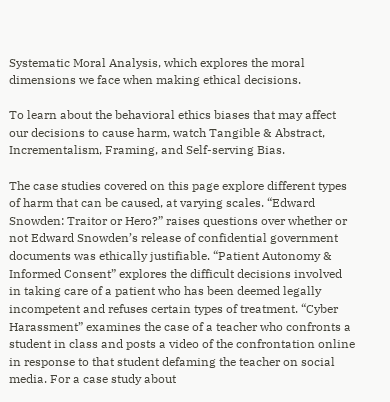Systematic Moral Analysis, which explores the moral dimensions we face when making ethical decisions.

To learn about the behavioral ethics biases that may affect our decisions to cause harm, watch Tangible & Abstract, Incrementalism, Framing, and Self-serving Bias.

The case studies covered on this page explore different types of harm that can be caused, at varying scales. “Edward Snowden: Traitor or Hero?” raises questions over whether or not Edward Snowden’s release of confidential government documents was ethically justifiable. “Patient Autonomy & Informed Consent” explores the difficult decisions involved in taking care of a patient who has been deemed legally incompetent and refuses certain types of treatment. “Cyber Harassment” examines the case of a teacher who confronts a student in class and posts a video of the confrontation online in response to that student defaming the teacher on social media. For a case study about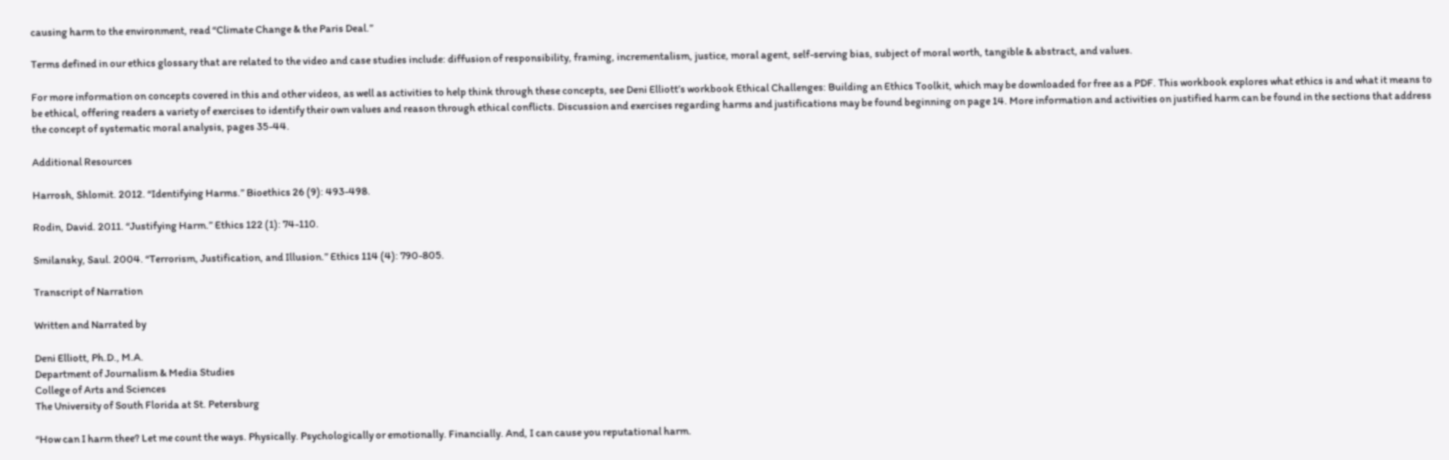causing harm to the environment, read “Climate Change & the Paris Deal.”

Terms defined in our ethics glossary that are related to the video and case studies include: diffusion of responsibility, framing, incrementalism, justice, moral agent, self-serving bias, subject of moral worth, tangible & abstract, and values.

For more information on concepts covered in this and other videos, as well as activities to help think through these concepts, see Deni Elliott’s workbook Ethical Challenges: Building an Ethics Toolkit, which may be downloaded for free as a PDF. This workbook explores what ethics is and what it means to be ethical, offering readers a variety of exercises to identify their own values and reason through ethical conflicts. Discussion and exercises regarding harms and justifications may be found beginning on page 14. More information and activities on justified harm can be found in the sections that address the concept of systematic moral analysis, pages 35-44.

Additional Resources

Harrosh, Shlomit. 2012. “Identifying Harms.” Bioethics 26 (9): 493-498.

Rodin, David. 2011. “Justifying Harm.” Ethics 122 (1): 74-110.

Smilansky, Saul. 2004. “Terrorism, Justification, and Illusion.” Ethics 114 (4): 790-805.

Transcript of Narration

Written and Narrated by

Deni Elliott, Ph.D., M.A.
Department of Journalism & Media Studies
College of Arts and Sciences
The University of South Florida at St. Petersburg

“How can I harm thee? Let me count the ways. Physically. Psychologically or emotionally. Financially. And, I can cause you reputational harm.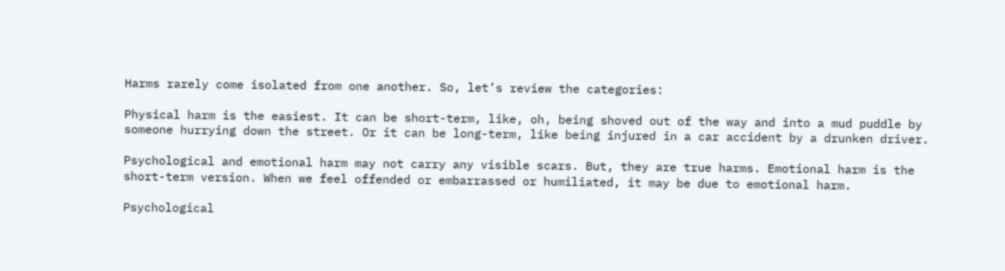Harms rarely come isolated from one another. So, let’s review the categories:

Physical harm is the easiest. It can be short-term, like, oh, being shoved out of the way and into a mud puddle by someone hurrying down the street. Or it can be long-term, like being injured in a car accident by a drunken driver.

Psychological and emotional harm may not carry any visible scars. But, they are true harms. Emotional harm is the short-term version. When we feel offended or embarrassed or humiliated, it may be due to emotional harm.

Psychological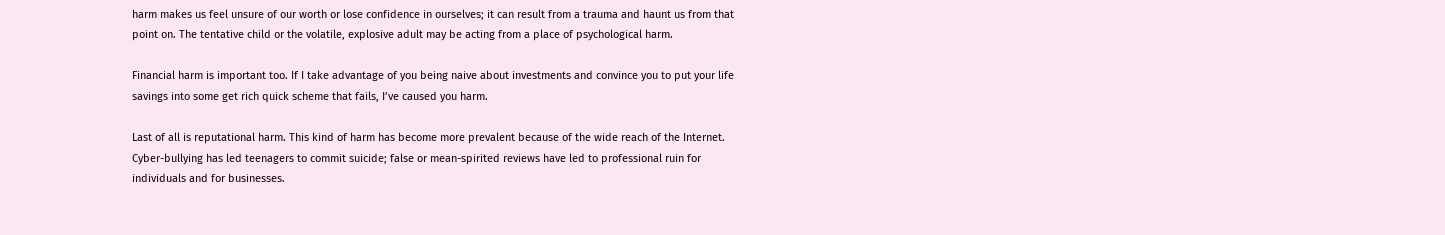harm makes us feel unsure of our worth or lose confidence in ourselves; it can result from a trauma and haunt us from that point on. The tentative child or the volatile, explosive adult may be acting from a place of psychological harm.

Financial harm is important too. If I take advantage of you being naive about investments and convince you to put your life savings into some get rich quick scheme that fails, I’ve caused you harm.

Last of all is reputational harm. This kind of harm has become more prevalent because of the wide reach of the Internet. Cyber-bullying has led teenagers to commit suicide; false or mean-spirited reviews have led to professional ruin for individuals and for businesses.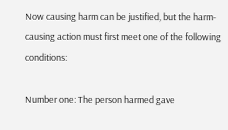Now causing harm can be justified, but the harm-causing action must first meet one of the following conditions:

Number one: The person harmed gave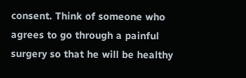consent. Think of someone who agrees to go through a painful surgery so that he will be healthy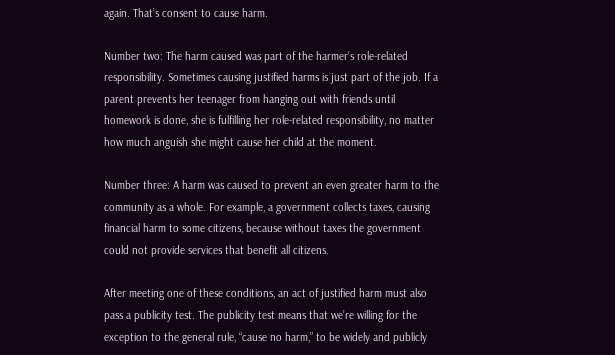again. That’s consent to cause harm.

Number two: The harm caused was part of the harmer’s role-related responsibility. Sometimes causing justified harms is just part of the job. If a parent prevents her teenager from hanging out with friends until homework is done, she is fulfilling her role-related responsibility, no matter how much anguish she might cause her child at the moment.

Number three: A harm was caused to prevent an even greater harm to the community as a whole. For example, a government collects taxes, causing financial harm to some citizens, because without taxes the government could not provide services that benefit all citizens.

After meeting one of these conditions, an act of justified harm must also pass a publicity test. The publicity test means that we’re willing for the exception to the general rule, “cause no harm,” to be widely and publicly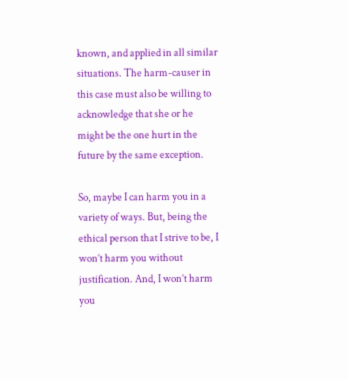known, and applied in all similar situations. The harm-causer in this case must also be willing to acknowledge that she or he might be the one hurt in the future by the same exception.

So, maybe I can harm you in a variety of ways. But, being the ethical person that I strive to be, I won’t harm you without justification. And, I won’t harm you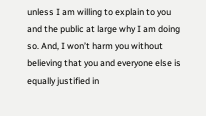unless I am willing to explain to you and the public at large why I am doing so. And, I won’t harm you without believing that you and everyone else is equally justified in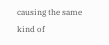causing the same kind of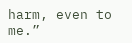harm, even to me.”